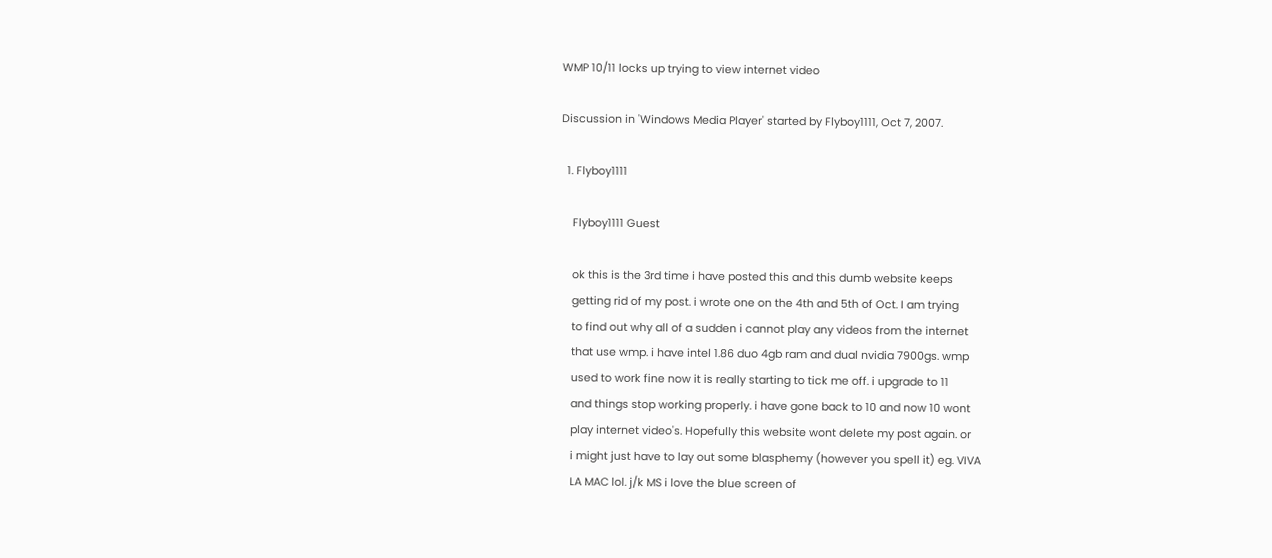WMP 10/11 locks up trying to view internet video

Discussion in 'Windows Media Player' started by Flyboy1111, Oct 7, 2007.

  1. Flyboy1111

    Flyboy1111 Guest

    ok this is the 3rd time i have posted this and this dumb website keeps
    getting rid of my post. i wrote one on the 4th and 5th of Oct. I am trying
    to find out why all of a sudden i cannot play any videos from the internet
    that use wmp. i have intel 1.86 duo 4gb ram and dual nvidia 7900gs. wmp
    used to work fine now it is really starting to tick me off. i upgrade to 11
    and things stop working properly. i have gone back to 10 and now 10 wont
    play internet video's. Hopefully this website wont delete my post again. or
    i might just have to lay out some blasphemy (however you spell it) eg. VIVA
    LA MAC lol. j/k MS i love the blue screen of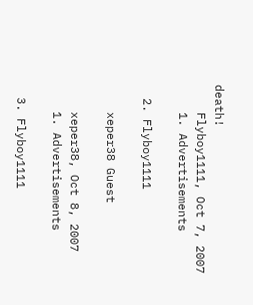death!
    Flyboy1111, Oct 7, 2007
    1. Advertisements

  2. Flyboy1111

    xeper38 Guest

    xeper38, Oct 8, 2007
    1. Advertisements

  3. Flyboy1111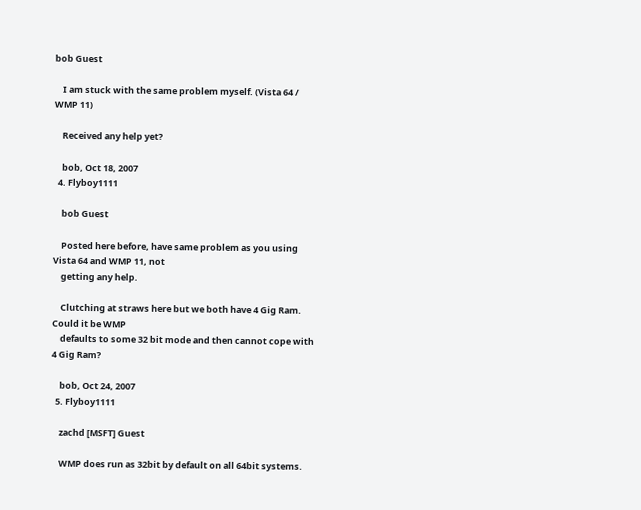bob Guest

    I am stuck with the same problem myself. (Vista 64 / WMP 11)

    Received any help yet?

    bob, Oct 18, 2007
  4. Flyboy1111

    bob Guest

    Posted here before, have same problem as you using Vista 64 and WMP 11, not
    getting any help.

    Clutching at straws here but we both have 4 Gig Ram. Could it be WMP
    defaults to some 32 bit mode and then cannot cope with 4 Gig Ram?

    bob, Oct 24, 2007
  5. Flyboy1111

    zachd [MSFT] Guest

    WMP does run as 32bit by default on all 64bit systems.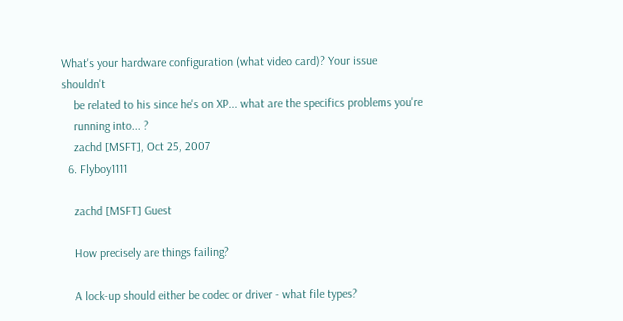What's your hardware configuration (what video card)? Your issue shouldn't
    be related to his since he's on XP... what are the specifics problems you're
    running into... ?
    zachd [MSFT], Oct 25, 2007
  6. Flyboy1111

    zachd [MSFT] Guest

    How precisely are things failing?

    A lock-up should either be codec or driver - what file types?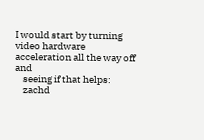I would start by turning video hardware acceleration all the way off and
    seeing if that helps:
    zachd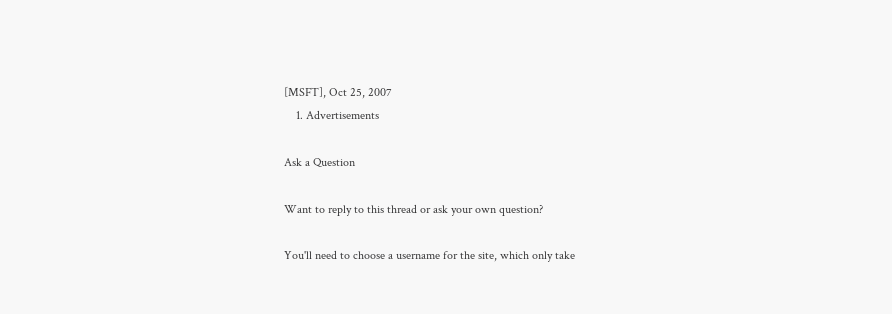[MSFT], Oct 25, 2007
    1. Advertisements

Ask a Question

Want to reply to this thread or ask your own question?

You'll need to choose a username for the site, which only take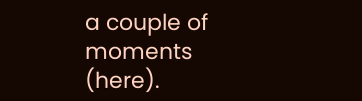a couple of moments (here).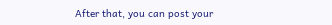After that, you can post your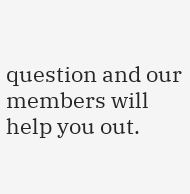question and our members will help you out.